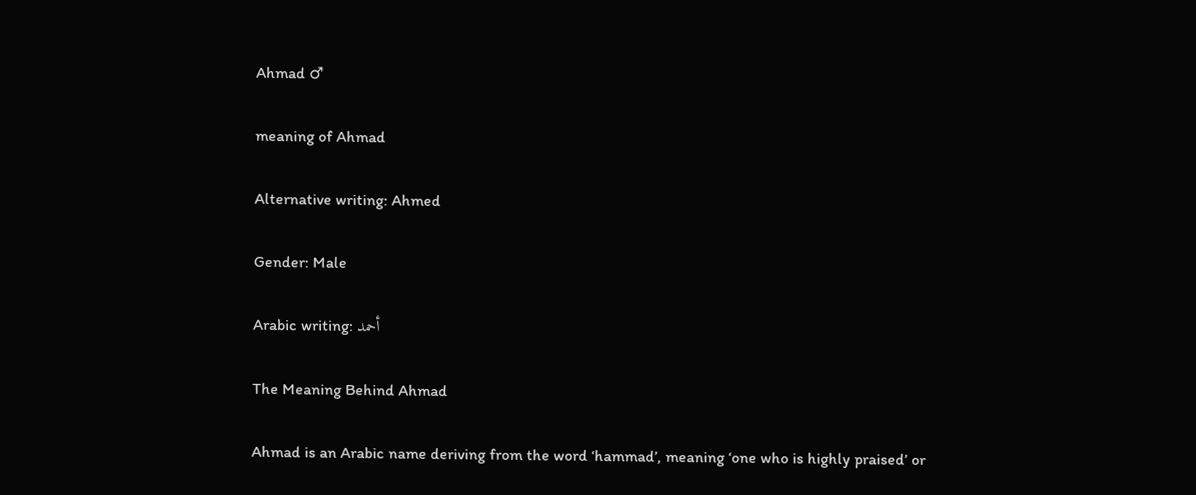Ahmad ♂

meaning of Ahmad

Alternative writing: Ahmed

Gender: Male

Arabic writing: أحمد

The Meaning Behind Ahmad

Ahmad is an Arabic name deriving from the word ‘hammad’, meaning ‘one who is highly praised’ or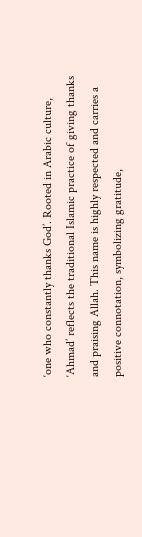‘one who constantly thanks God’. Rooted in Arabic culture, ‘Ahmad’ reflects the traditional Islamic practice of giving thanks and praising Allah. This name is highly respected and carries a positive connotation, symbolizing gratitude,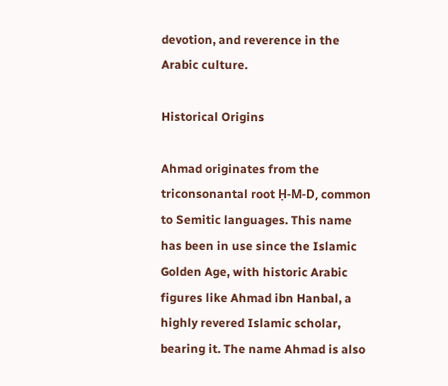devotion, and reverence in the Arabic culture.

Historical Origins

Ahmad originates from the triconsonantal root Ḥ-M-D, common to Semitic languages. This name has been in use since the Islamic Golden Age, with historic Arabic figures like Ahmad ibn Hanbal, a highly revered Islamic scholar, bearing it. The name Ahmad is also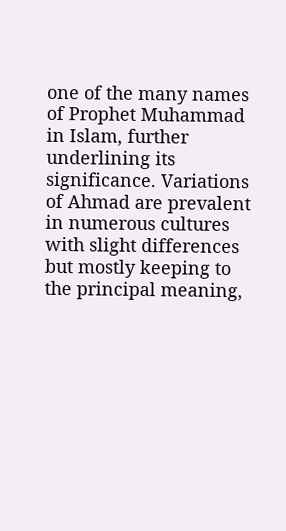one of the many names of Prophet Muhammad in Islam, further underlining its significance. Variations of Ahmad are prevalent in numerous cultures with slight differences but mostly keeping to the principal meaning,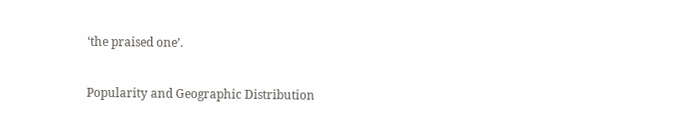‘the praised one’.

Popularity and Geographic Distribution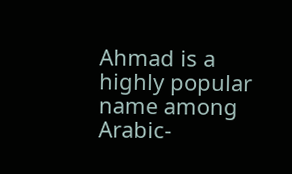Ahmad is a highly popular name among Arabic-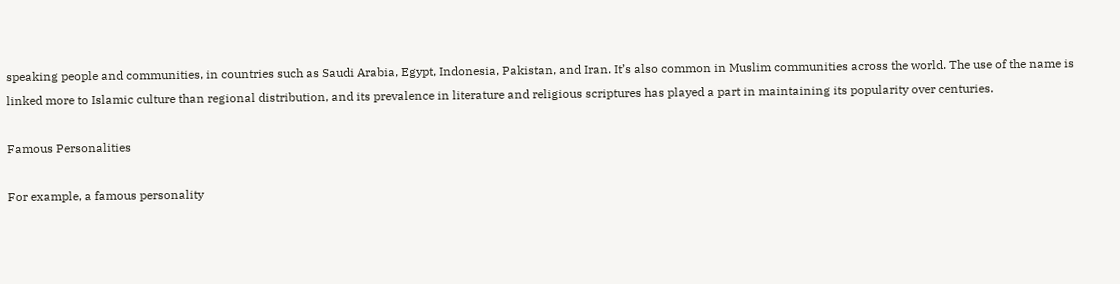speaking people and communities, in countries such as Saudi Arabia, Egypt, Indonesia, Pakistan, and Iran. It’s also common in Muslim communities across the world. The use of the name is linked more to Islamic culture than regional distribution, and its prevalence in literature and religious scriptures has played a part in maintaining its popularity over centuries.

Famous Personalities

For example, a famous personality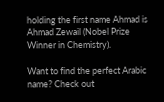holding the first name Ahmad is Ahmad Zewail (Nobel Prize Winner in Chemistry).

Want to find the perfect Arabic name? Check out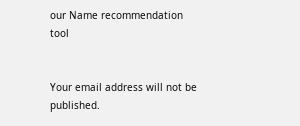our Name recommendation tool


Your email address will not be published.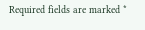Required fields are marked *